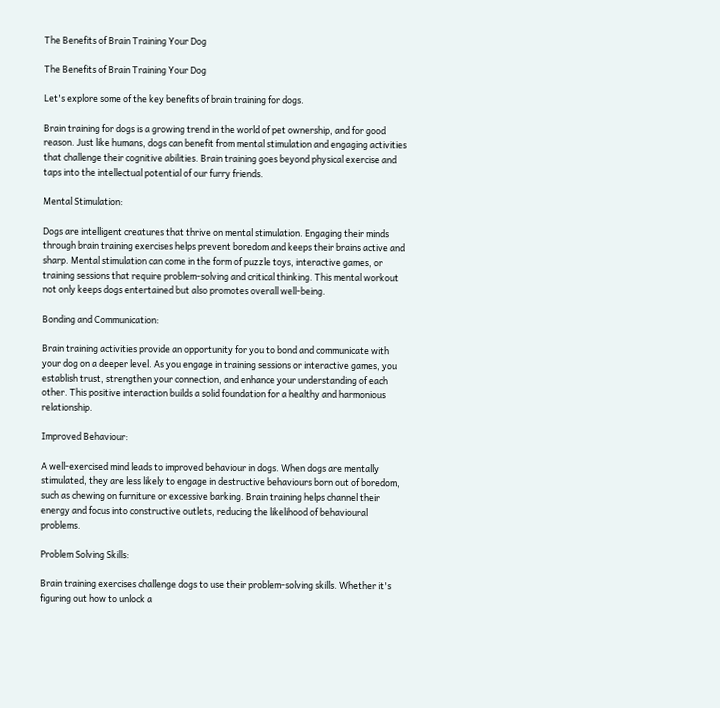The Benefits of Brain Training Your Dog

The Benefits of Brain Training Your Dog

Let's explore some of the key benefits of brain training for dogs.

Brain training for dogs is a growing trend in the world of pet ownership, and for good reason. Just like humans, dogs can benefit from mental stimulation and engaging activities that challenge their cognitive abilities. Brain training goes beyond physical exercise and taps into the intellectual potential of our furry friends.

Mental Stimulation:

Dogs are intelligent creatures that thrive on mental stimulation. Engaging their minds through brain training exercises helps prevent boredom and keeps their brains active and sharp. Mental stimulation can come in the form of puzzle toys, interactive games, or training sessions that require problem-solving and critical thinking. This mental workout not only keeps dogs entertained but also promotes overall well-being.

Bonding and Communication:

Brain training activities provide an opportunity for you to bond and communicate with your dog on a deeper level. As you engage in training sessions or interactive games, you establish trust, strengthen your connection, and enhance your understanding of each other. This positive interaction builds a solid foundation for a healthy and harmonious relationship.

Improved Behaviour:

A well-exercised mind leads to improved behaviour in dogs. When dogs are mentally stimulated, they are less likely to engage in destructive behaviours born out of boredom, such as chewing on furniture or excessive barking. Brain training helps channel their energy and focus into constructive outlets, reducing the likelihood of behavioural problems.

Problem Solving Skills:

Brain training exercises challenge dogs to use their problem-solving skills. Whether it's figuring out how to unlock a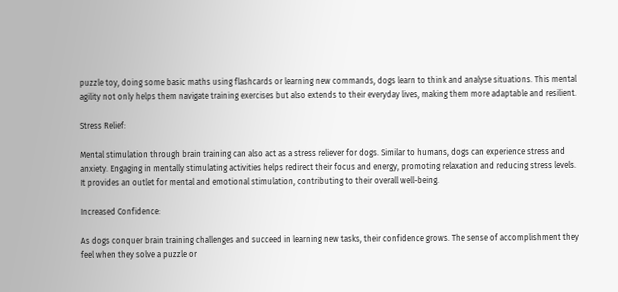puzzle toy, doing some basic maths using flashcards or learning new commands, dogs learn to think and analyse situations. This mental agility not only helps them navigate training exercises but also extends to their everyday lives, making them more adaptable and resilient.

Stress Relief:

Mental stimulation through brain training can also act as a stress reliever for dogs. Similar to humans, dogs can experience stress and anxiety. Engaging in mentally stimulating activities helps redirect their focus and energy, promoting relaxation and reducing stress levels. It provides an outlet for mental and emotional stimulation, contributing to their overall well-being.

Increased Confidence:

As dogs conquer brain training challenges and succeed in learning new tasks, their confidence grows. The sense of accomplishment they feel when they solve a puzzle or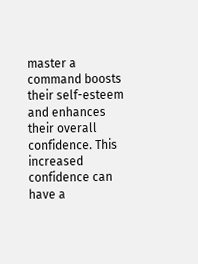master a command boosts their self-esteem and enhances their overall confidence. This increased confidence can have a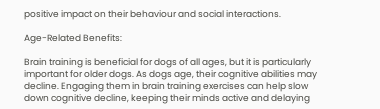positive impact on their behaviour and social interactions.

Age-Related Benefits:

Brain training is beneficial for dogs of all ages, but it is particularly important for older dogs. As dogs age, their cognitive abilities may decline. Engaging them in brain training exercises can help slow down cognitive decline, keeping their minds active and delaying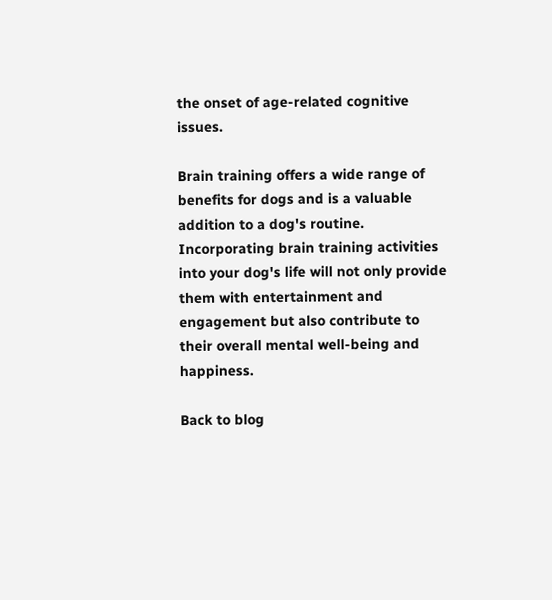the onset of age-related cognitive issues.

Brain training offers a wide range of benefits for dogs and is a valuable addition to a dog's routine. Incorporating brain training activities into your dog's life will not only provide them with entertainment and engagement but also contribute to their overall mental well-being and happiness.

Back to blog